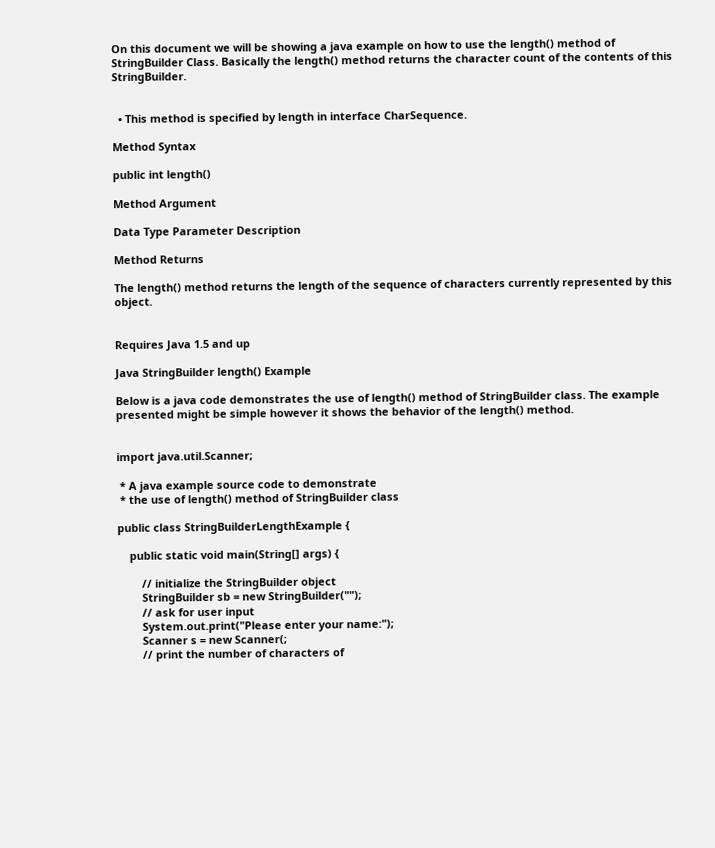On this document we will be showing a java example on how to use the length() method of StringBuilder Class. Basically the length() method returns the character count of the contents of this StringBuilder.


  • This method is specified by length in interface CharSequence.

Method Syntax

public int length()

Method Argument

Data Type Parameter Description

Method Returns

The length() method returns the length of the sequence of characters currently represented by this object.


Requires Java 1.5 and up

Java StringBuilder length() Example

Below is a java code demonstrates the use of length() method of StringBuilder class. The example presented might be simple however it shows the behavior of the length() method.


import java.util.Scanner;

 * A java example source code to demonstrate
 * the use of length() method of StringBuilder class

public class StringBuilderLengthExample {

    public static void main(String[] args) {

        // initialize the StringBuilder object
        StringBuilder sb = new StringBuilder("");
        // ask for user input
        System.out.print("Please enter your name:");
        Scanner s = new Scanner(;
        // print the number of characters of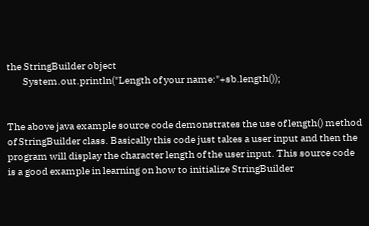the StringBuilder object
        System.out.println("Length of your name:"+sb.length());


The above java example source code demonstrates the use of length() method of StringBuilder class. Basically this code just takes a user input and then the program will display the character length of the user input. This source code is a good example in learning on how to initialize StringBuilder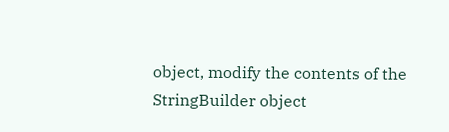object, modify the contents of the StringBuilder object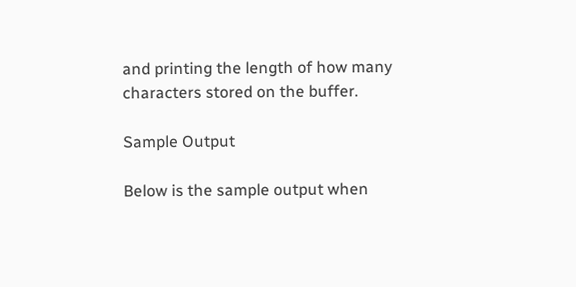and printing the length of how many characters stored on the buffer.

Sample Output

Below is the sample output when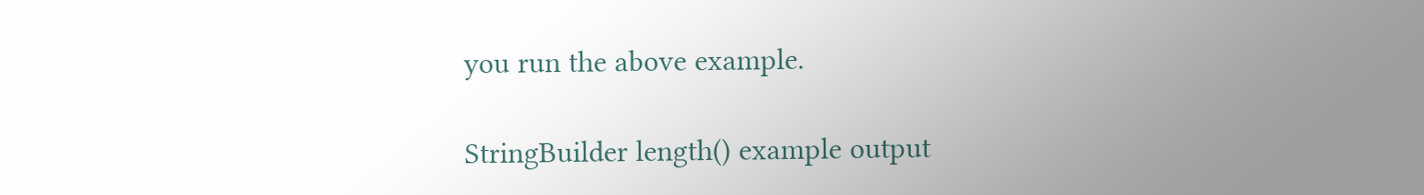you run the above example.

StringBuilder length() example output